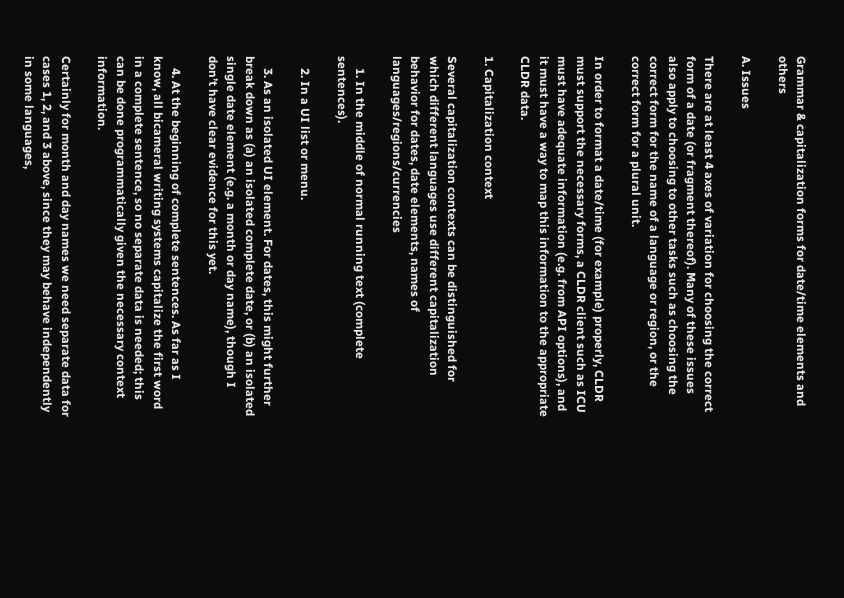Grammar & capitalization forms for date/time elements and others

A. Issues

There are at least 4 axes of variation for choosing the correct form of a date (or fragment thereof). Many of these issues also apply to choosing to other tasks such as choosing the correct form for the name of a language or region, or the correct form for a plural unit.

In order to format a date/time (for example) properly, CLDR must support the necessary forms, a CLDR client such as ICU must have adequate information (e.g. from API options), and it must have a way to map this information to the appropriate CLDR data.

1. Capitalization context

Several capitalization contexts can be distinguished for which different languages use different capitalization behavior for dates, date elements, names of languages/regions/currencies

    1. In the middle of normal running text (complete sentences).

    2. In a UI list or menu.

    3. As an isolated UI element. For dates, this might further break down as (a) an isolated complete date, or (b) an isolated single date element (e.g. a month or day name), though I don’t have clear evidence for this yet.

    4. At the beginning of complete sentences. As far as I know, all bicameral writing systems capitalize the first word in a complete sentence, so no separate data is needed; this can be done programmatically given the necessary context information.

Certainly for month and day names we need separate data for cases 1, 2, and 3 above, since they may behave independently in some languages,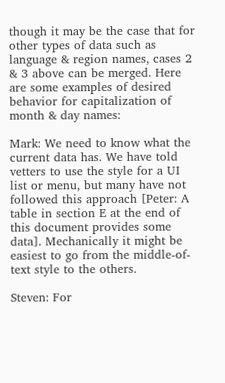though it may be the case that for other types of data such as language & region names, cases 2 & 3 above can be merged. Here are some examples of desired behavior for capitalization of month & day names:

Mark: We need to know what the current data has. We have told vetters to use the style for a UI list or menu, but many have not followed this approach [Peter: A table in section E at the end of this document provides some data]. Mechanically it might be easiest to go from the middle-of-text style to the others.

Steven: For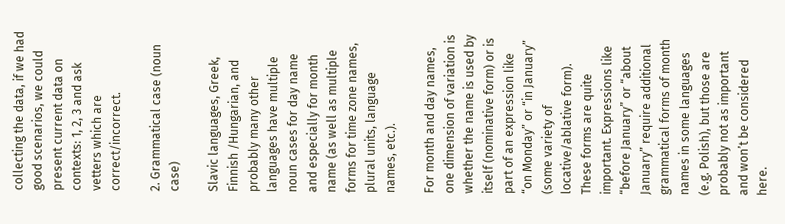collecting the data, if we had good scenarios, we could present current data on contexts: 1, 2, 3 and ask vetters which are correct/incorrect.

2. Grammatical case (noun case)

Slavic languages, Greek, Finnish /Hungarian, and probably many other languages have multiple noun cases for day name and especially for month name (as well as multiple forms for time zone names, plural units, language names, etc.).

For month and day names, one dimension of variation is whether the name is used by itself (nominative form) or is part of an expression like “on Monday” or “in January” (some variety of locative/ablative form). These forms are quite important. Expressions like “before January” or “about January” require additional grammatical forms of month names in some languages (e.g. Polish), but those are probably not as important and won’t be considered here.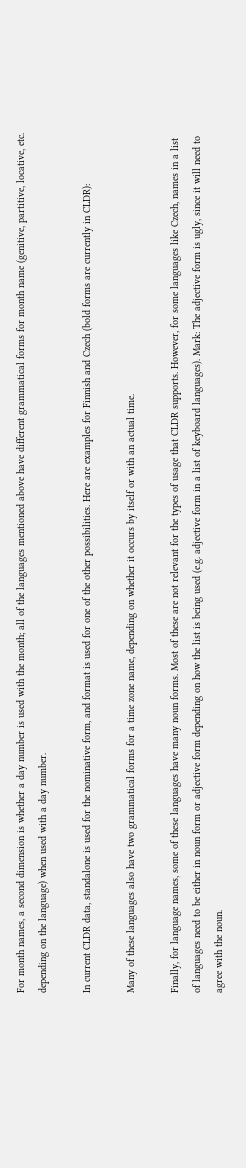For month names, a second dimension is whether a day number is used with the month; all of the languages mentioned above have different grammatical forms for month name (genitive, partitive, locative, etc. depending on the language) when used with a day number.

In current CLDR data, standalone is used for the nominative form, and format is used for one of the other possibilities. Here are examples for Finnish and Czech (bold forms are currently in CLDR):

Many of these languages also have two grammatical forms for a time zone name, depending on whether it occurs by itself or with an actual time.

Finally, for language names, some of these languages have many noun forms. Most of these are not relevant for the types of usage that CLDR supports. However, for some languages like Czech, names in a list of languages need to be either in noun form or adjective form depending on how the list is being used (e.g. adjective form in a list of keyboard languages). Mark: The adjective form is ugly, since it will need to agree with the noun.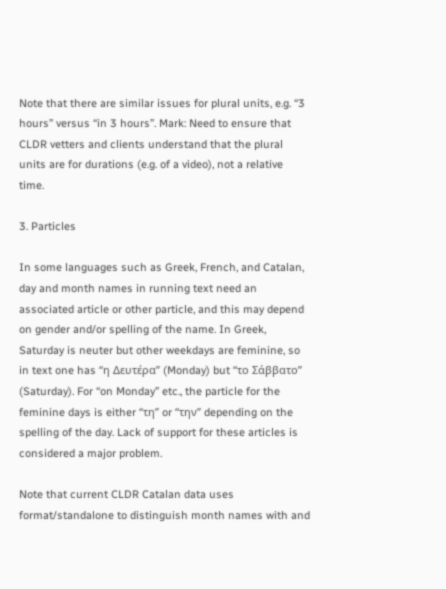Note that there are similar issues for plural units, e.g. “3 hours” versus “in 3 hours”. Mark: Need to ensure that CLDR vetters and clients understand that the plural units are for durations (e.g. of a video), not a relative time.

3. Particles

In some languages such as Greek, French, and Catalan, day and month names in running text need an associated article or other particle, and this may depend on gender and/or spelling of the name. In Greek, Saturday is neuter but other weekdays are feminine, so in text one has “η Δευτέρα” (Monday) but “το Σάββατο” (Saturday). For “on Monday” etc., the particle for the feminine days is either “τη” or “την” depending on the spelling of the day. Lack of support for these articles is considered a major problem.

Note that current CLDR Catalan data uses format/standalone to distinguish month names with and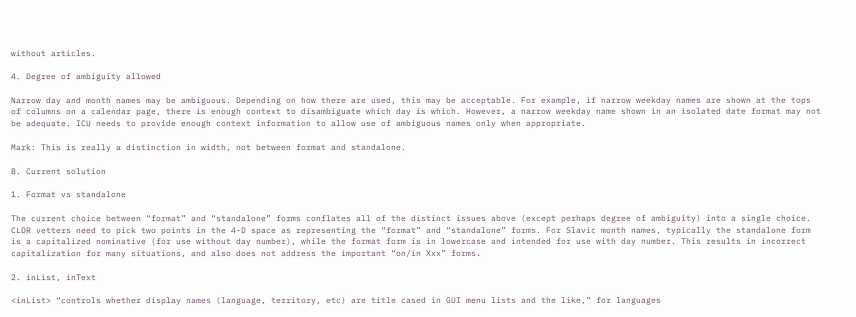without articles.

4. Degree of ambiguity allowed

Narrow day and month names may be ambiguous. Depending on how there are used, this may be acceptable. For example, if narrow weekday names are shown at the tops of columns on a calendar page, there is enough context to disambiguate which day is which. However, a narrow weekday name shown in an isolated date format may not be adequate. ICU needs to provide enough context information to allow use of ambiguous names only when appropriate.

Mark: This is really a distinction in width, not between format and standalone.

B. Current solution

1. Format vs standalone

The current choice between “format” and “standalone” forms conflates all of the distinct issues above (except perhaps degree of ambiguity) into a single choice. CLDR vetters need to pick two points in the 4-D space as representing the “format” and “standalone” forms. For Slavic month names, typically the standalone form is a capitalized nominative (for use without day number), while the format form is in lowercase and intended for use with day number. This results in incorrect capitalization for many situations, and also does not address the important “on/in Xxx” forms.

2. inList, inText

<inList> “controls whether display names (language, territory, etc) are title cased in GUI menu lists and the like,” for languages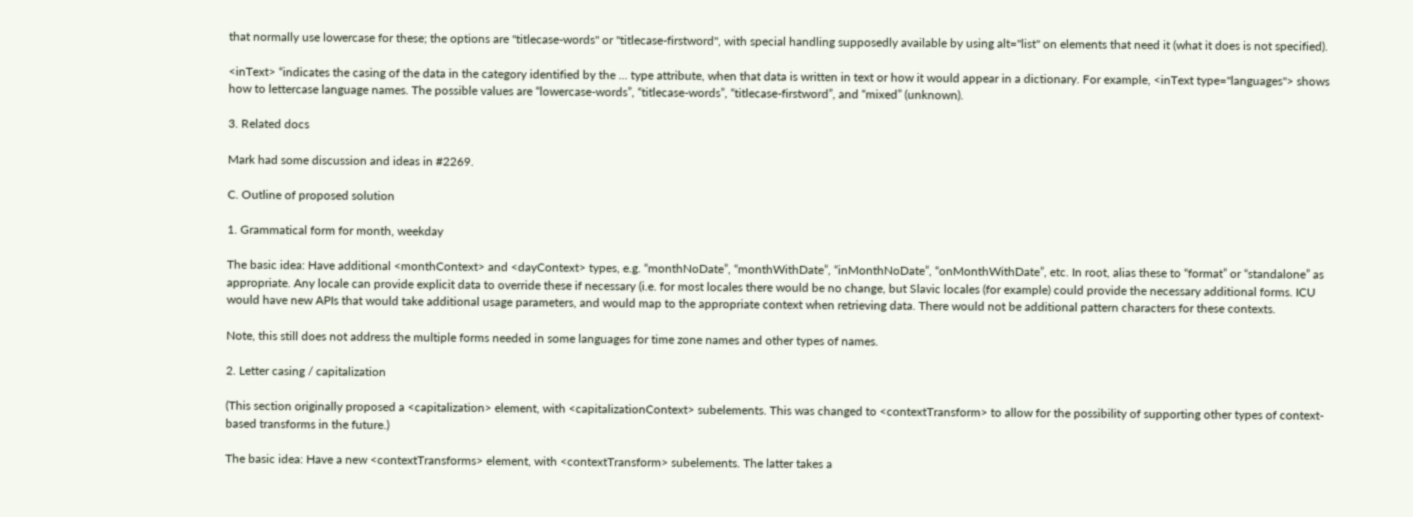that normally use lowercase for these; the options are "titlecase-words" or "titlecase-firstword", with special handling supposedly available by using alt="list" on elements that need it (what it does is not specified).

<inText> “indicates the casing of the data in the category identified by the ... type attribute, when that data is written in text or how it would appear in a dictionary. For example, <inText type="languages"> shows how to lettercase language names. The possible values are “lowercase-words”, “titlecase-words”, “titlecase-firstword”, and “mixed” (unknown).

3. Related docs

Mark had some discussion and ideas in #2269.

C. Outline of proposed solution

1. Grammatical form for month, weekday

The basic idea: Have additional <monthContext> and <dayContext> types, e.g. “monthNoDate”, “monthWithDate”, “inMonthNoDate”, “onMonthWithDate”, etc. In root, alias these to “format” or “standalone” as appropriate. Any locale can provide explicit data to override these if necessary (i.e. for most locales there would be no change, but Slavic locales (for example) could provide the necessary additional forms. ICU would have new APIs that would take additional usage parameters, and would map to the appropriate context when retrieving data. There would not be additional pattern characters for these contexts.

Note, this still does not address the multiple forms needed in some languages for time zone names and other types of names.

2. Letter casing / capitalization

(This section originally proposed a <capitalization> element, with <capitalizationContext> subelements. This was changed to <contextTransform> to allow for the possibility of supporting other types of context-based transforms in the future.)

The basic idea: Have a new <contextTransforms> element, with <contextTransform> subelements. The latter takes a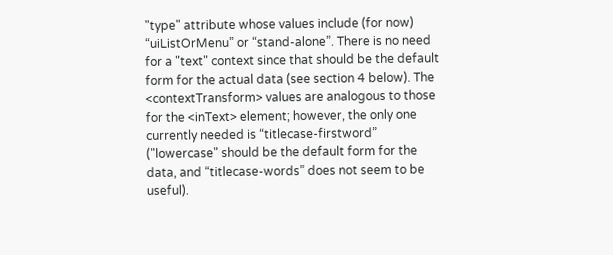"type" attribute whose values include (for now) “uiListOrMenu” or “stand-alone”. There is no need for a "text" context since that should be the default form for the actual data (see section 4 below). The <contextTransform> values are analogous to those for the <inText> element; however, the only one currently needed is “titlecase-firstword” ("lowercase" should be the default form for the data, and “titlecase-words” does not seem to be useful).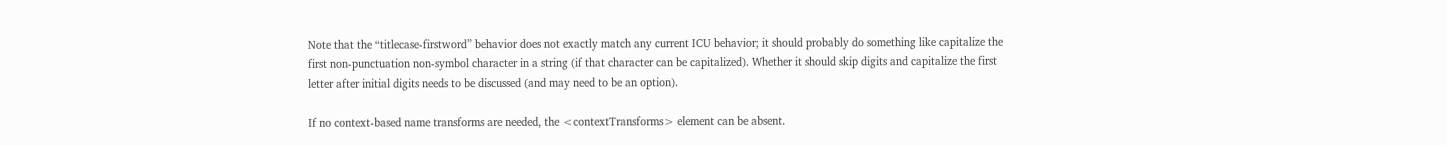Note that the “titlecase-firstword” behavior does not exactly match any current ICU behavior; it should probably do something like capitalize the first non-punctuation non-symbol character in a string (if that character can be capitalized). Whether it should skip digits and capitalize the first letter after initial digits needs to be discussed (and may need to be an option).

If no context-based name transforms are needed, the <contextTransforms> element can be absent.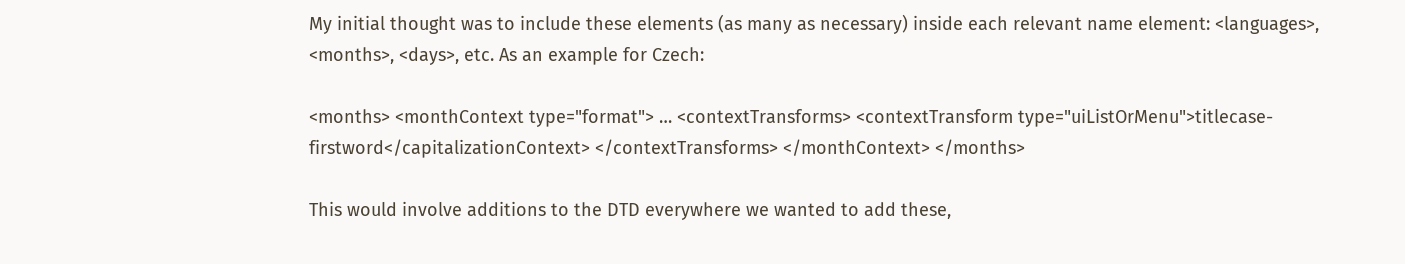My initial thought was to include these elements (as many as necessary) inside each relevant name element: <languages>, <months>, <days>, etc. As an example for Czech:

<months> <monthContext type="format"> … <contextTransforms> <contextTransform type="uiListOrMenu">titlecase-firstword</capitalizationContext> </contextTransforms> </monthContext> </months>

This would involve additions to the DTD everywhere we wanted to add these,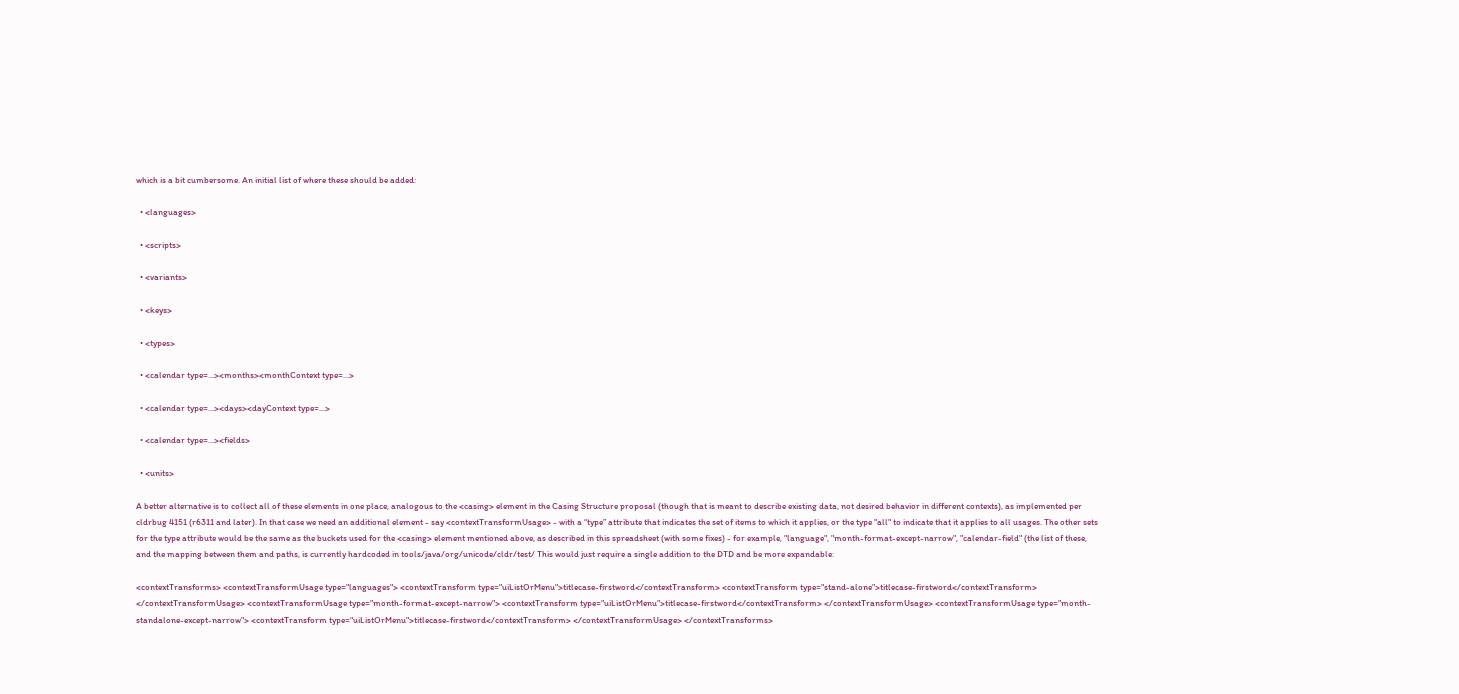which is a bit cumbersome. An initial list of where these should be added:

  • <languages>

  • <scripts>

  • <variants>

  • <keys>

  • <types>

  • <calendar type=...><months><monthContext type=...>

  • <calendar type=...><days><dayContext type=...>

  • <calendar type=...><fields>

  • <units>

A better alternative is to collect all of these elements in one place, analogous to the <casing> element in the Casing Structure proposal (though that is meant to describe existing data, not desired behavior in different contexts), as implemented per cldrbug 4151 (r6311 and later). In that case we need an additional element - say <contextTransformUsage> - with a “type” attribute that indicates the set of items to which it applies, or the type "all" to indicate that it applies to all usages. The other sets for the type attribute would be the same as the buckets used for the <casing> element mentioned above, as described in this spreadsheet (with some fixes) - for example, "language", "month-format-except-narrow", "calendar-field" (the list of these, and the mapping between them and paths, is currently hardcoded in tools/java/org/unicode/cldr/test/ This would just require a single addition to the DTD and be more expandable:

<contextTransforms> <contextTransformUsage type="languages"> <contextTransform type="uiListOrMenu">titlecase-firstword</contextTransform> <contextTransform type="stand-alone">titlecase-firstword</contextTransform> </contextTransformUsage> <contextTransformUsage type="month-format-except-narrow"> <contextTransform type="uiListOrMenu">titlecase-firstword</contextTransform> </contextTransformUsage> <contextTransformUsage type="month-standalone-except-narrow"> <contextTransform type="uiListOrMenu">titlecase-firstword</contextTransform> </contextTransformUsage> </contextTransforms>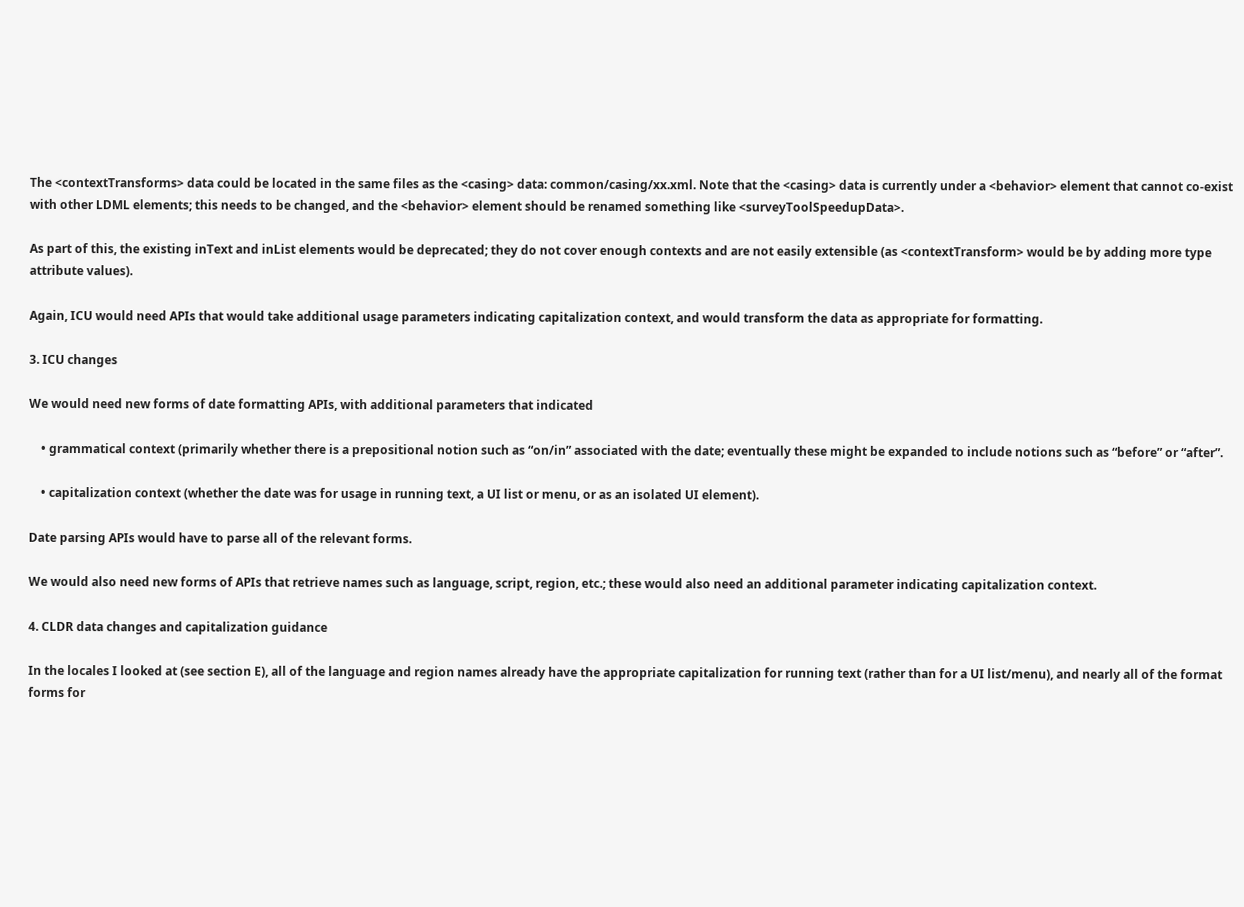The <contextTransforms> data could be located in the same files as the <casing> data: common/casing/xx.xml. Note that the <casing> data is currently under a <behavior> element that cannot co-exist with other LDML elements; this needs to be changed, and the <behavior> element should be renamed something like <surveyToolSpeedupData>.

As part of this, the existing inText and inList elements would be deprecated; they do not cover enough contexts and are not easily extensible (as <contextTransform> would be by adding more type attribute values).

Again, ICU would need APIs that would take additional usage parameters indicating capitalization context, and would transform the data as appropriate for formatting.

3. ICU changes

We would need new forms of date formatting APIs, with additional parameters that indicated

    • grammatical context (primarily whether there is a prepositional notion such as “on/in” associated with the date; eventually these might be expanded to include notions such as “before” or “after”.

    • capitalization context (whether the date was for usage in running text, a UI list or menu, or as an isolated UI element).

Date parsing APIs would have to parse all of the relevant forms.

We would also need new forms of APIs that retrieve names such as language, script, region, etc.; these would also need an additional parameter indicating capitalization context.

4. CLDR data changes and capitalization guidance

In the locales I looked at (see section E), all of the language and region names already have the appropriate capitalization for running text (rather than for a UI list/menu), and nearly all of the format forms for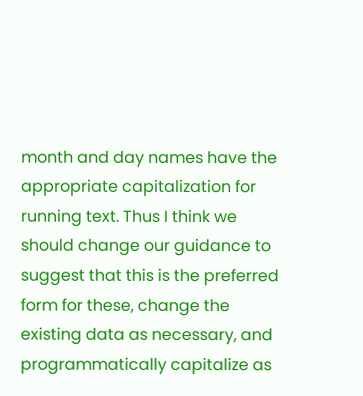month and day names have the appropriate capitalization for running text. Thus I think we should change our guidance to suggest that this is the preferred form for these, change the existing data as necessary, and programmatically capitalize as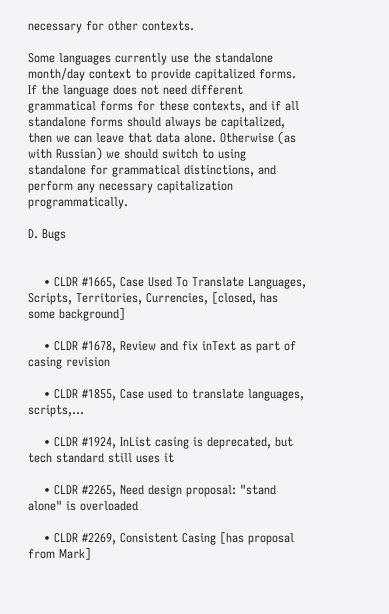necessary for other contexts.

Some languages currently use the standalone month/day context to provide capitalized forms. If the language does not need different grammatical forms for these contexts, and if all standalone forms should always be capitalized, then we can leave that data alone. Otherwise (as with Russian) we should switch to using standalone for grammatical distinctions, and perform any necessary capitalization programmatically.

D. Bugs


    • CLDR #1665, Case Used To Translate Languages, Scripts, Territories, Currencies, [closed, has some background]

    • CLDR #1678, Review and fix inText as part of casing revision

    • CLDR #1855, Case used to translate languages, scripts,...

    • CLDR #1924, InList casing is deprecated, but tech standard still uses it

    • CLDR #2265, Need design proposal: "stand alone" is overloaded

    • CLDR #2269, Consistent Casing [has proposal from Mark]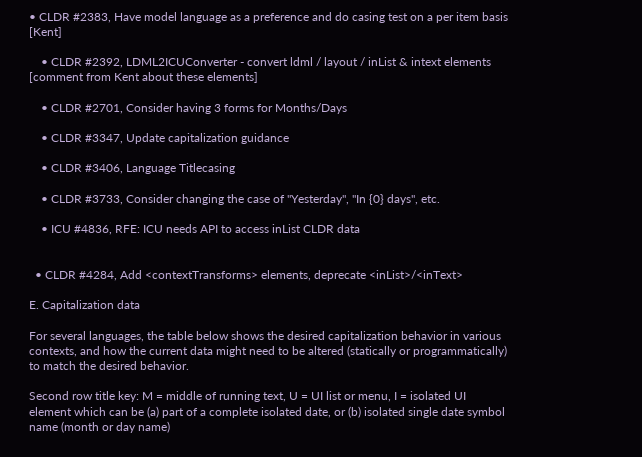• CLDR #2383, Have model language as a preference and do casing test on a per item basis [Kent]

    • CLDR #2392, LDML2ICUConverter - convert ldml / layout / inList & intext elements [comment from Kent about these elements]

    • CLDR #2701, Consider having 3 forms for Months/Days

    • CLDR #3347, Update capitalization guidance

    • CLDR #3406, Language Titlecasing

    • CLDR #3733, Consider changing the case of "Yesterday", "In {0} days", etc.

    • ICU #4836, RFE: ICU needs API to access inList CLDR data


  • CLDR #4284, Add <contextTransforms> elements, deprecate <inList>/<inText>

E. Capitalization data

For several languages, the table below shows the desired capitalization behavior in various contexts, and how the current data might need to be altered (statically or programmatically) to match the desired behavior.

Second row title key: M = middle of running text, U = UI list or menu, I = isolated UI element which can be (a) part of a complete isolated date, or (b) isolated single date symbol name (month or day name)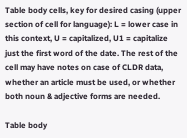Table body cells, key for desired casing (upper section of cell for language): L = lower case in this context, U = capitalized, U1 = capitalize just the first word of the date. The rest of the cell may have notes on case of CLDR data, whether an article must be used, or whether both noun & adjective forms are needed.

Table body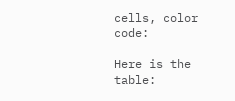cells, color code:

Here is the table: